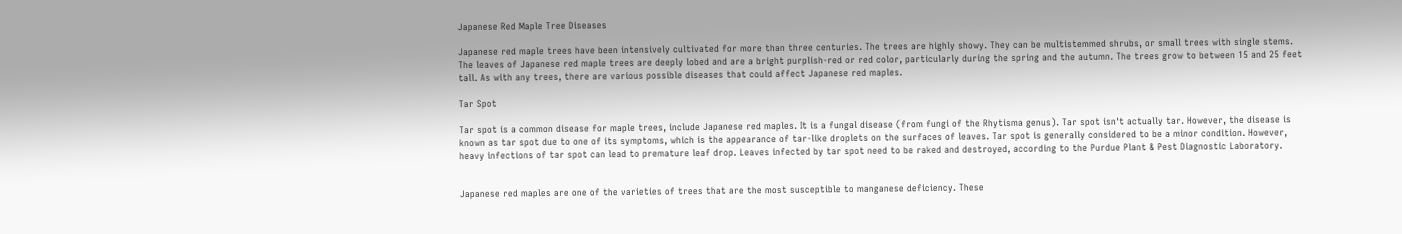Japanese Red Maple Tree Diseases

Japanese red maple trees have been intensively cultivated for more than three centuries. The trees are highly showy. They can be multistemmed shrubs, or small trees with single stems. The leaves of Japanese red maple trees are deeply lobed and are a bright purplish-red or red color, particularly during the spring and the autumn. The trees grow to between 15 and 25 feet tall. As with any trees, there are various possible diseases that could affect Japanese red maples.

Tar Spot

Tar spot is a common disease for maple trees, include Japanese red maples. It is a fungal disease (from fungi of the Rhytisma genus). Tar spot isn't actually tar. However, the disease is known as tar spot due to one of its symptoms, which is the appearance of tar-like droplets on the surfaces of leaves. Tar spot is generally considered to be a minor condition. However, heavy infections of tar spot can lead to premature leaf drop. Leaves infected by tar spot need to be raked and destroyed, according to the Purdue Plant & Pest Diagnostic Laboratory.


Japanese red maples are one of the varieties of trees that are the most susceptible to manganese deficiency. These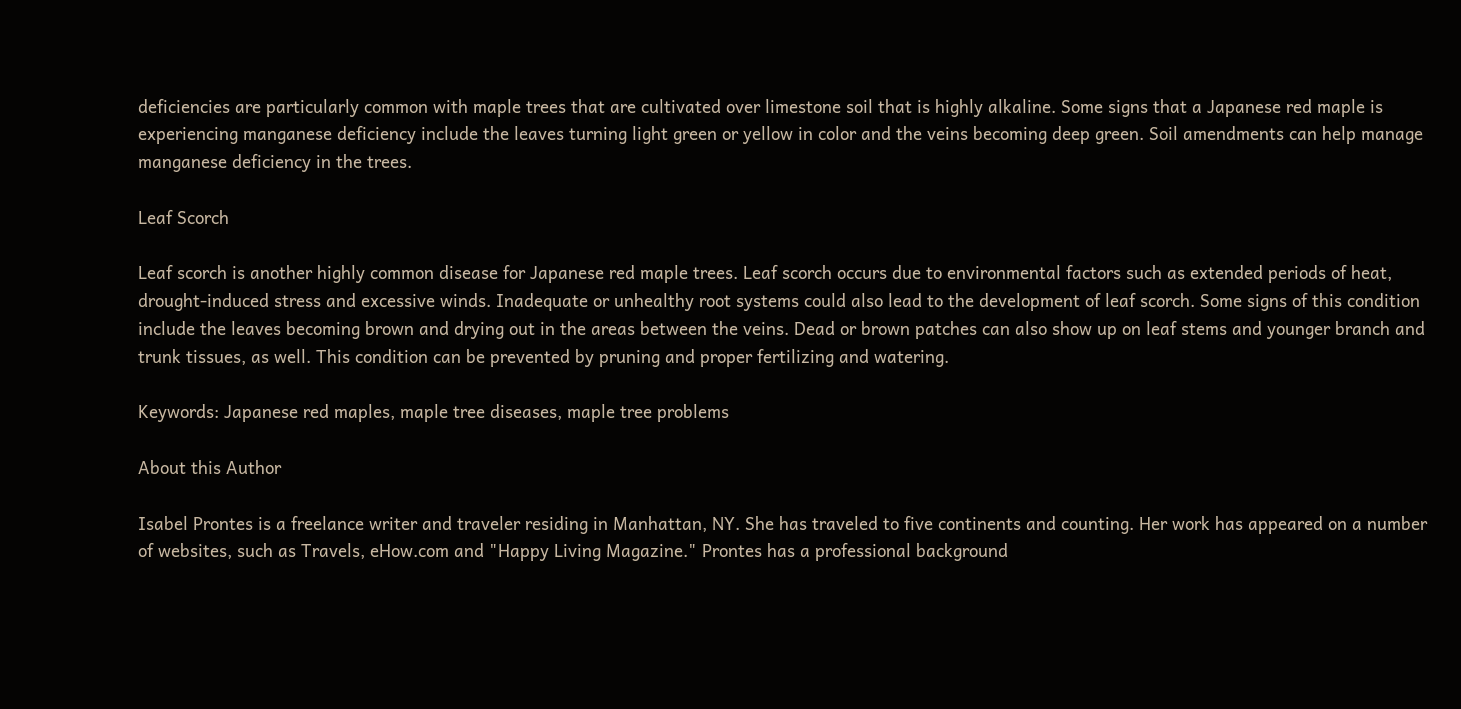deficiencies are particularly common with maple trees that are cultivated over limestone soil that is highly alkaline. Some signs that a Japanese red maple is experiencing manganese deficiency include the leaves turning light green or yellow in color and the veins becoming deep green. Soil amendments can help manage manganese deficiency in the trees.

Leaf Scorch

Leaf scorch is another highly common disease for Japanese red maple trees. Leaf scorch occurs due to environmental factors such as extended periods of heat, drought-induced stress and excessive winds. Inadequate or unhealthy root systems could also lead to the development of leaf scorch. Some signs of this condition include the leaves becoming brown and drying out in the areas between the veins. Dead or brown patches can also show up on leaf stems and younger branch and trunk tissues, as well. This condition can be prevented by pruning and proper fertilizing and watering.

Keywords: Japanese red maples, maple tree diseases, maple tree problems

About this Author

Isabel Prontes is a freelance writer and traveler residing in Manhattan, NY. She has traveled to five continents and counting. Her work has appeared on a number of websites, such as Travels, eHow.com and "Happy Living Magazine." Prontes has a professional background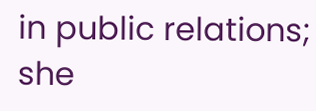in public relations; she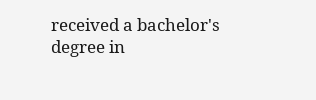received a bachelor's degree in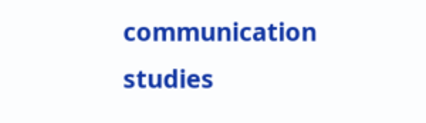communication studies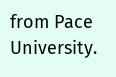from Pace University.